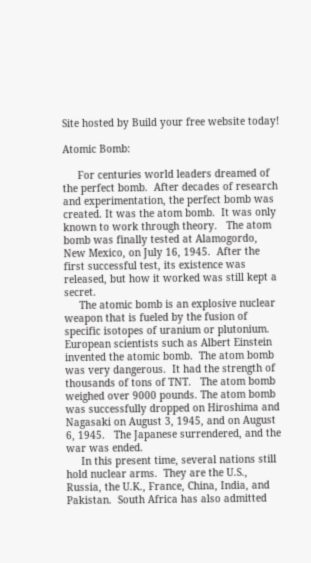Site hosted by Build your free website today!

Atomic Bomb:

     For centuries world leaders dreamed of the perfect bomb.  After decades of research and experimentation, the perfect bomb was created. It was the atom bomb.  It was only known to work through theory.   The atom bomb was finally tested at Alamogordo, New Mexico, on July 16, 1945.  After the first successful test, its existence was released, but how it worked was still kept a secret.
     The atomic bomb is an explosive nuclear weapon that is fueled by the fusion of specific isotopes of uranium or plutonium.  European scientists such as Albert Einstein invented the atomic bomb.  The atom bomb was very dangerous.  It had the strength of thousands of tons of TNT.   The atom bomb weighed over 9000 pounds. The atom bomb was successfully dropped on Hiroshima and Nagasaki on August 3, 1945, and on August 6, 1945.   The Japanese surrendered, and the war was ended.
     In this present time, several nations still hold nuclear arms.  They are the U.S., Russia, the U.K., France, China, India, and Pakistan.  South Africa has also admitted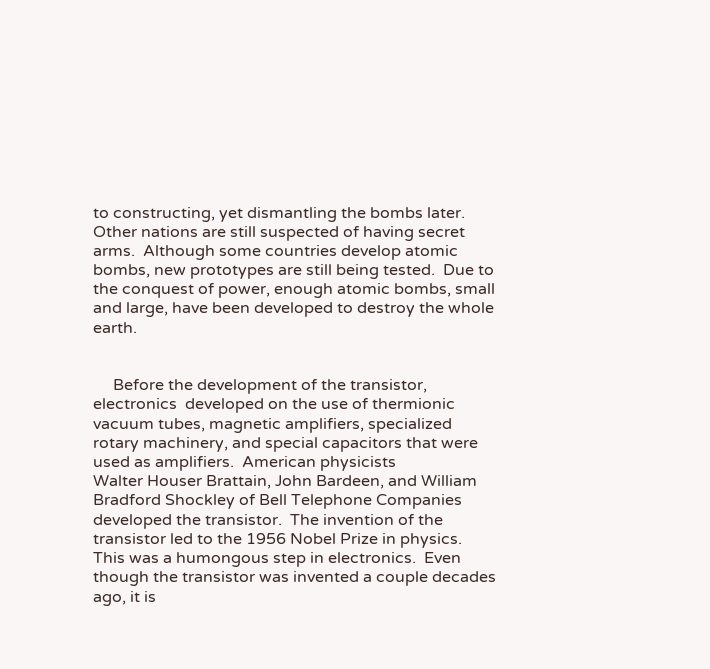to constructing, yet dismantling the bombs later.  Other nations are still suspected of having secret arms.  Although some countries develop atomic bombs, new prototypes are still being tested.  Due to the conquest of power, enough atomic bombs, small and large, have been developed to destroy the whole earth.


     Before the development of the transistor, electronics  developed on the use of thermionic vacuum tubes, magnetic amplifiers, specialized rotary machinery, and special capacitors that were used as amplifiers.  American physicists
Walter Houser Brattain, John Bardeen, and William Bradford Shockley of Bell Telephone Companies developed the transistor.  The invention of the transistor led to the 1956 Nobel Prize in physics.  This was a humongous step in electronics.  Even though the transistor was invented a couple decades ago, it is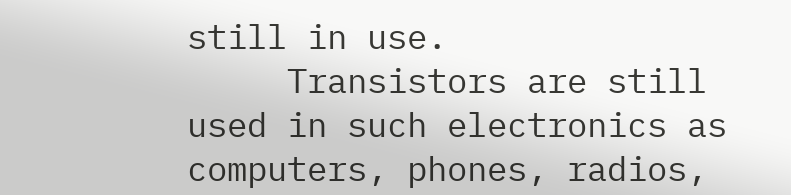still in use.
     Transistors are still used in such electronics as computers, phones, radios,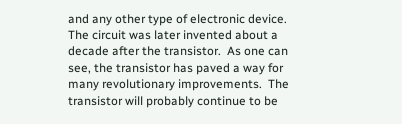and any other type of electronic device.  The circuit was later invented about a decade after the transistor.  As one can see, the transistor has paved a way for many revolutionary improvements.  The transistor will probably continue to be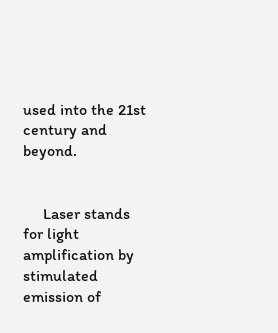used into the 21st century and beyond.


     Laser stands for light amplification by stimulated emission of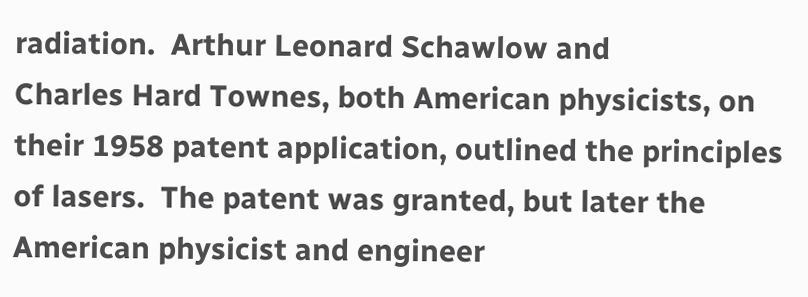radiation.  Arthur Leonard Schawlow and
Charles Hard Townes, both American physicists, on their 1958 patent application, outlined the principles of lasers.  The patent was granted, but later the American physicist and engineer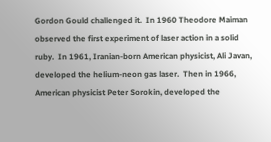Gordon Gould challenged it.  In 1960 Theodore Maiman observed the first experiment of laser action in a solid ruby.  In 1961, Iranian-born American physicist, Ali Javan, developed the helium-neon gas laser.  Then in 1966, American physicist Peter Sorokin, developed the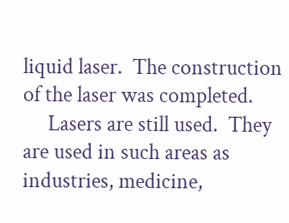liquid laser.  The construction of the laser was completed.
     Lasers are still used.  They are used in such areas as industries, medicine,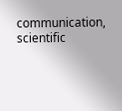communication, scientific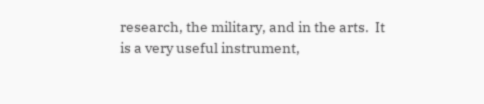research, the military, and in the arts.  It is a very useful instrument,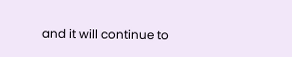and it will continue to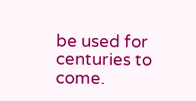be used for centuries to come.